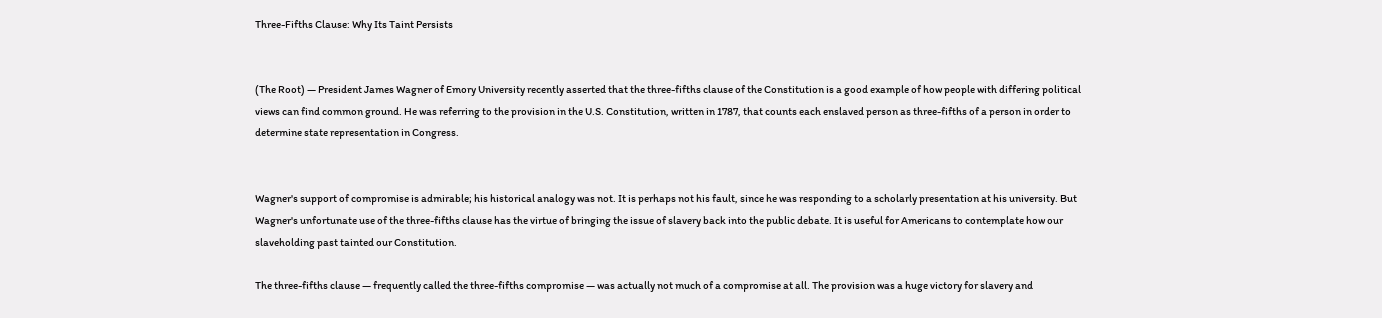Three-Fifths Clause: Why Its Taint Persists


(The Root) — President James Wagner of Emory University recently asserted that the three-fifths clause of the Constitution is a good example of how people with differing political views can find common ground. He was referring to the provision in the U.S. Constitution, written in 1787, that counts each enslaved person as three-fifths of a person in order to determine state representation in Congress.


Wagner's support of compromise is admirable; his historical analogy was not. It is perhaps not his fault, since he was responding to a scholarly presentation at his university. But Wagner's unfortunate use of the three-fifths clause has the virtue of bringing the issue of slavery back into the public debate. It is useful for Americans to contemplate how our slaveholding past tainted our Constitution.

The three-fifths clause — frequently called the three-fifths compromise — was actually not much of a compromise at all. The provision was a huge victory for slavery and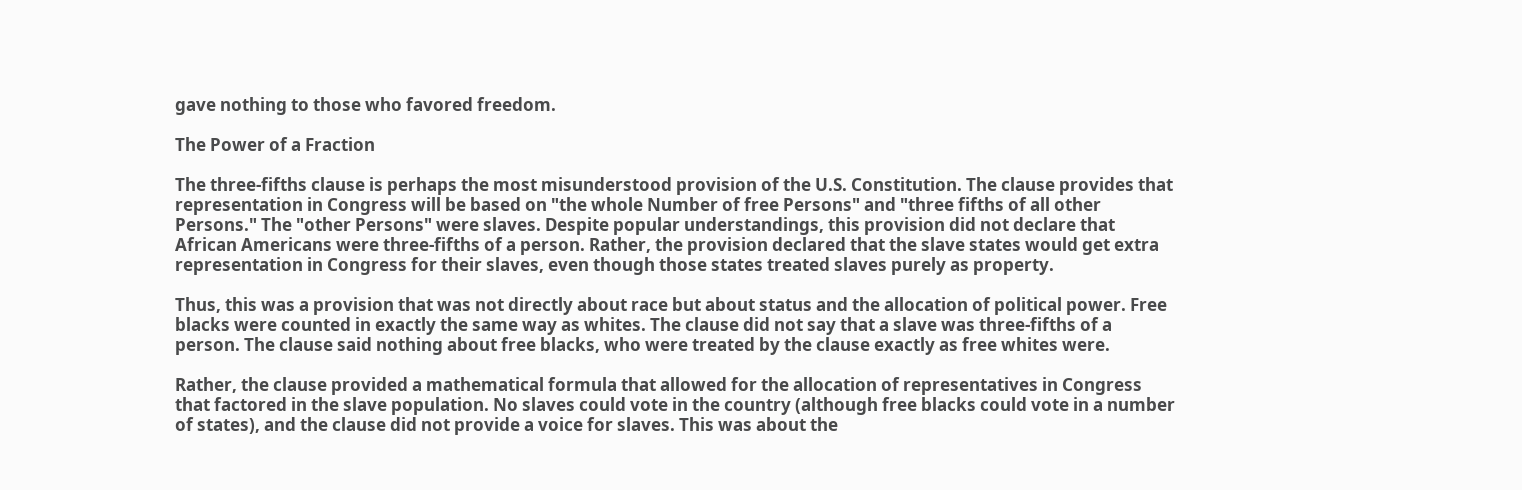gave nothing to those who favored freedom.

The Power of a Fraction

The three-fifths clause is perhaps the most misunderstood provision of the U.S. Constitution. The clause provides that representation in Congress will be based on "the whole Number of free Persons" and "three fifths of all other Persons." The "other Persons" were slaves. Despite popular understandings, this provision did not declare that African Americans were three-fifths of a person. Rather, the provision declared that the slave states would get extra representation in Congress for their slaves, even though those states treated slaves purely as property.

Thus, this was a provision that was not directly about race but about status and the allocation of political power. Free blacks were counted in exactly the same way as whites. The clause did not say that a slave was three-fifths of a person. The clause said nothing about free blacks, who were treated by the clause exactly as free whites were.

Rather, the clause provided a mathematical formula that allowed for the allocation of representatives in Congress that factored in the slave population. No slaves could vote in the country (although free blacks could vote in a number of states), and the clause did not provide a voice for slaves. This was about the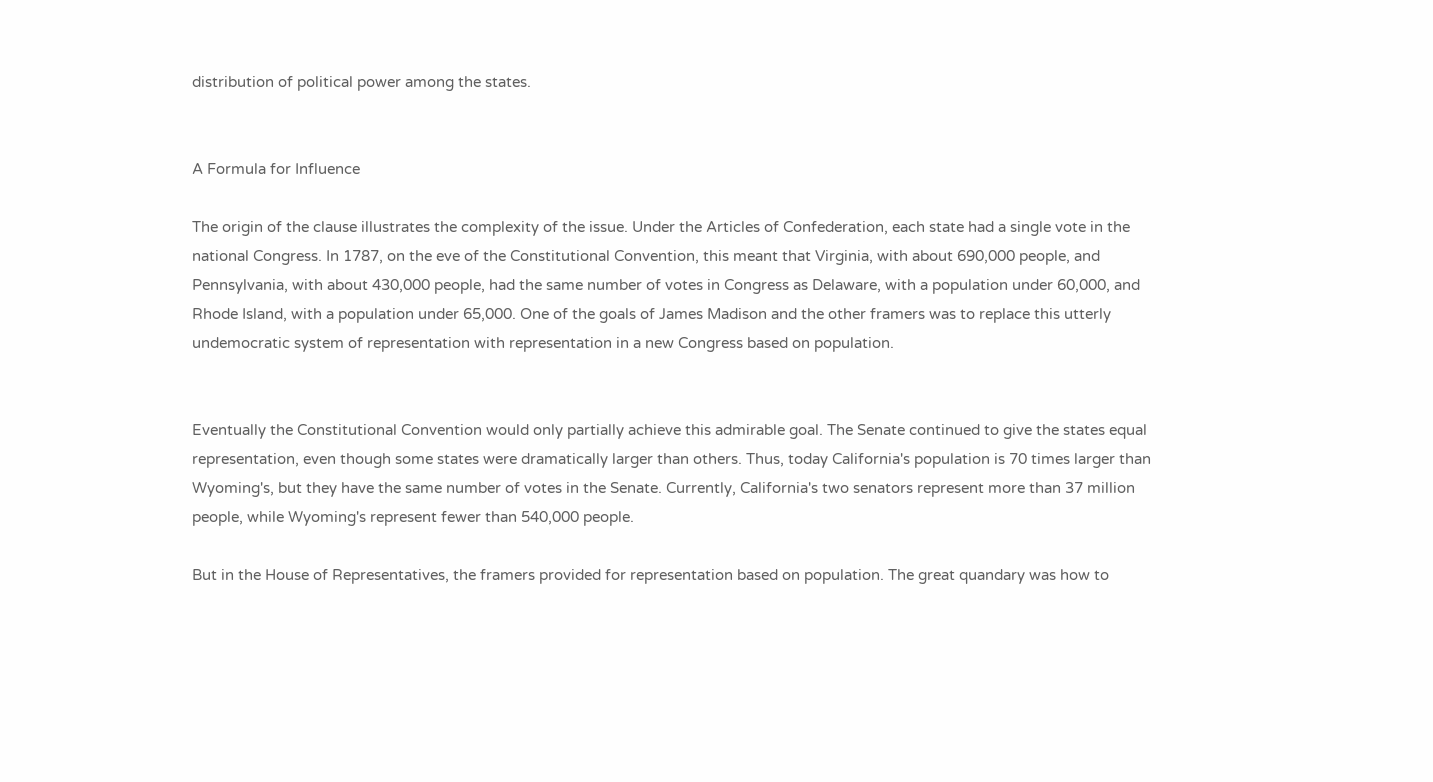distribution of political power among the states.


A Formula for Influence

The origin of the clause illustrates the complexity of the issue. Under the Articles of Confederation, each state had a single vote in the national Congress. In 1787, on the eve of the Constitutional Convention, this meant that Virginia, with about 690,000 people, and Pennsylvania, with about 430,000 people, had the same number of votes in Congress as Delaware, with a population under 60,000, and Rhode Island, with a population under 65,000. One of the goals of James Madison and the other framers was to replace this utterly undemocratic system of representation with representation in a new Congress based on population.


Eventually the Constitutional Convention would only partially achieve this admirable goal. The Senate continued to give the states equal representation, even though some states were dramatically larger than others. Thus, today California's population is 70 times larger than Wyoming's, but they have the same number of votes in the Senate. Currently, California's two senators represent more than 37 million people, while Wyoming's represent fewer than 540,000 people.

But in the House of Representatives, the framers provided for representation based on population. The great quandary was how to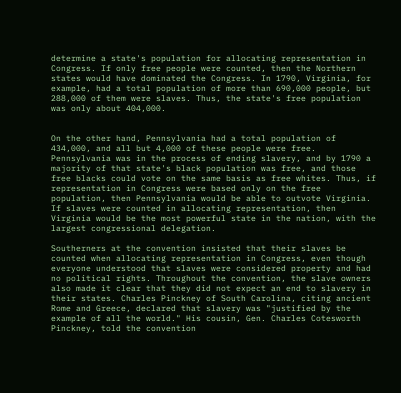determine a state's population for allocating representation in Congress. If only free people were counted, then the Northern states would have dominated the Congress. In 1790, Virginia, for example, had a total population of more than 690,000 people, but 288,000 of them were slaves. Thus, the state's free population was only about 404,000.


On the other hand, Pennsylvania had a total population of 434,000, and all but 4,000 of these people were free. Pennsylvania was in the process of ending slavery, and by 1790 a majority of that state's black population was free, and those free blacks could vote on the same basis as free whites. Thus, if representation in Congress were based only on the free population, then Pennsylvania would be able to outvote Virginia. If slaves were counted in allocating representation, then Virginia would be the most powerful state in the nation, with the largest congressional delegation.

Southerners at the convention insisted that their slaves be counted when allocating representation in Congress, even though everyone understood that slaves were considered property and had no political rights. Throughout the convention, the slave owners also made it clear that they did not expect an end to slavery in their states. Charles Pinckney of South Carolina, citing ancient Rome and Greece, declared that slavery was "justified by the example of all the world." His cousin, Gen. Charles Cotesworth Pinckney, told the convention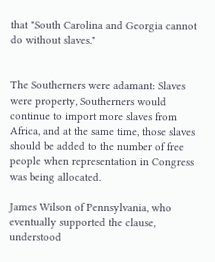that "South Carolina and Georgia cannot do without slaves."


The Southerners were adamant: Slaves were property, Southerners would continue to import more slaves from Africa, and at the same time, those slaves should be added to the number of free people when representation in Congress was being allocated.

James Wilson of Pennsylvania, who eventually supported the clause, understood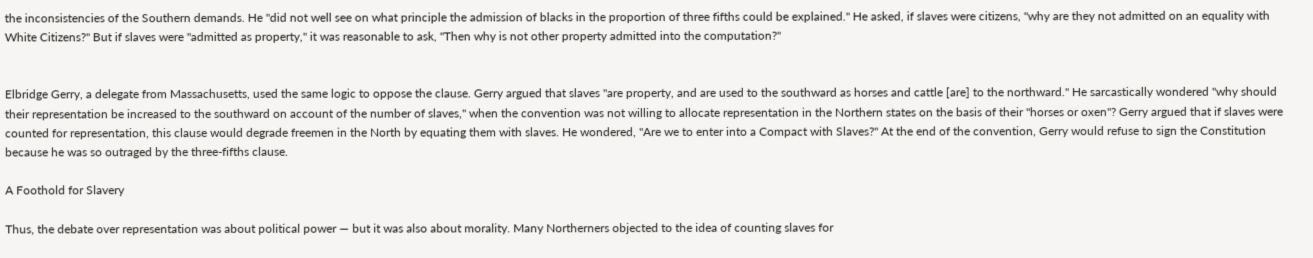the inconsistencies of the Southern demands. He "did not well see on what principle the admission of blacks in the proportion of three fifths could be explained." He asked, if slaves were citizens, "why are they not admitted on an equality with White Citizens?" But if slaves were "admitted as property," it was reasonable to ask, "Then why is not other property admitted into the computation?"


Elbridge Gerry, a delegate from Massachusetts, used the same logic to oppose the clause. Gerry argued that slaves "are property, and are used to the southward as horses and cattle [are] to the northward." He sarcastically wondered "why should their representation be increased to the southward on account of the number of slaves," when the convention was not willing to allocate representation in the Northern states on the basis of their "horses or oxen"? Gerry argued that if slaves were counted for representation, this clause would degrade freemen in the North by equating them with slaves. He wondered, "Are we to enter into a Compact with Slaves?" At the end of the convention, Gerry would refuse to sign the Constitution because he was so outraged by the three-fifths clause.

A Foothold for Slavery

Thus, the debate over representation was about political power — but it was also about morality. Many Northerners objected to the idea of counting slaves for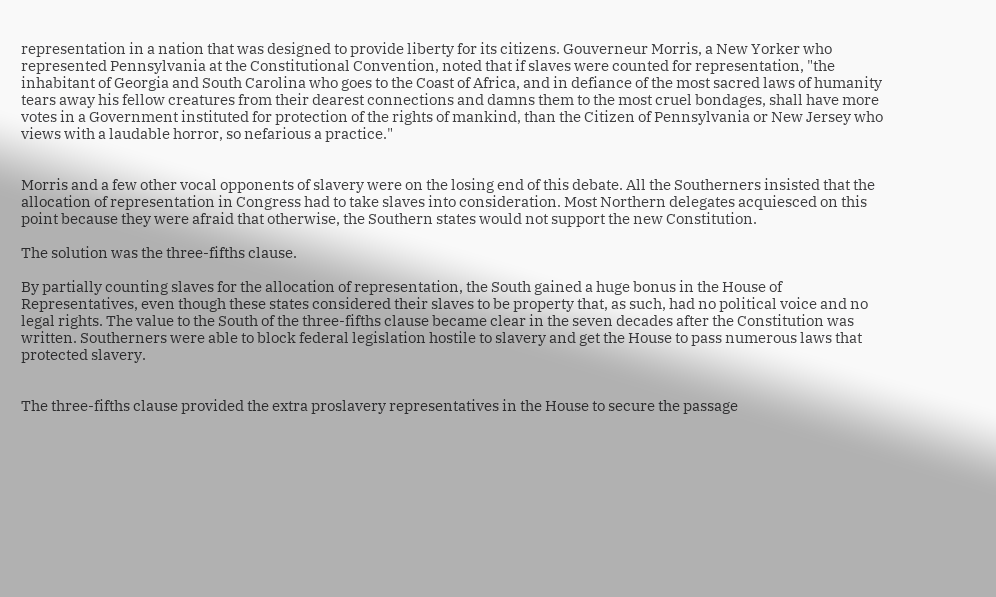representation in a nation that was designed to provide liberty for its citizens. Gouverneur Morris, a New Yorker who represented Pennsylvania at the Constitutional Convention, noted that if slaves were counted for representation, "the inhabitant of Georgia and South Carolina who goes to the Coast of Africa, and in defiance of the most sacred laws of humanity tears away his fellow creatures from their dearest connections and damns them to the most cruel bondages, shall have more votes in a Government instituted for protection of the rights of mankind, than the Citizen of Pennsylvania or New Jersey who views with a laudable horror, so nefarious a practice."


Morris and a few other vocal opponents of slavery were on the losing end of this debate. All the Southerners insisted that the allocation of representation in Congress had to take slaves into consideration. Most Northern delegates acquiesced on this point because they were afraid that otherwise, the Southern states would not support the new Constitution.

The solution was the three-fifths clause.

By partially counting slaves for the allocation of representation, the South gained a huge bonus in the House of Representatives, even though these states considered their slaves to be property that, as such, had no political voice and no legal rights. The value to the South of the three-fifths clause became clear in the seven decades after the Constitution was written. Southerners were able to block federal legislation hostile to slavery and get the House to pass numerous laws that protected slavery.


The three-fifths clause provided the extra proslavery representatives in the House to secure the passage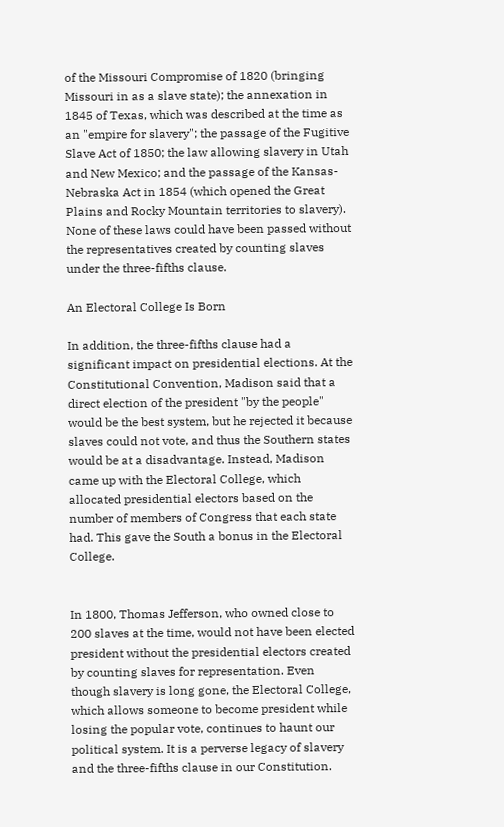of the Missouri Compromise of 1820 (bringing Missouri in as a slave state); the annexation in 1845 of Texas, which was described at the time as an "empire for slavery"; the passage of the Fugitive Slave Act of 1850; the law allowing slavery in Utah and New Mexico; and the passage of the Kansas-Nebraska Act in 1854 (which opened the Great Plains and Rocky Mountain territories to slavery). None of these laws could have been passed without the representatives created by counting slaves under the three-fifths clause.

An Electoral College Is Born

In addition, the three-fifths clause had a significant impact on presidential elections. At the Constitutional Convention, Madison said that a direct election of the president "by the people" would be the best system, but he rejected it because slaves could not vote, and thus the Southern states would be at a disadvantage. Instead, Madison came up with the Electoral College, which allocated presidential electors based on the number of members of Congress that each state had. This gave the South a bonus in the Electoral College.


In 1800, Thomas Jefferson, who owned close to 200 slaves at the time, would not have been elected president without the presidential electors created by counting slaves for representation. Even though slavery is long gone, the Electoral College, which allows someone to become president while losing the popular vote, continues to haunt our political system. It is a perverse legacy of slavery and the three-fifths clause in our Constitution.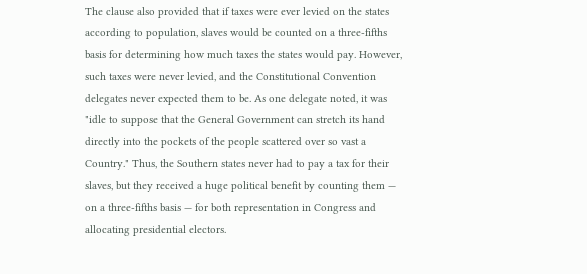The clause also provided that if taxes were ever levied on the states according to population, slaves would be counted on a three-fifths basis for determining how much taxes the states would pay. However, such taxes were never levied, and the Constitutional Convention delegates never expected them to be. As one delegate noted, it was "idle to suppose that the General Government can stretch its hand directly into the pockets of the people scattered over so vast a Country." Thus, the Southern states never had to pay a tax for their slaves, but they received a huge political benefit by counting them — on a three-fifths basis — for both representation in Congress and allocating presidential electors.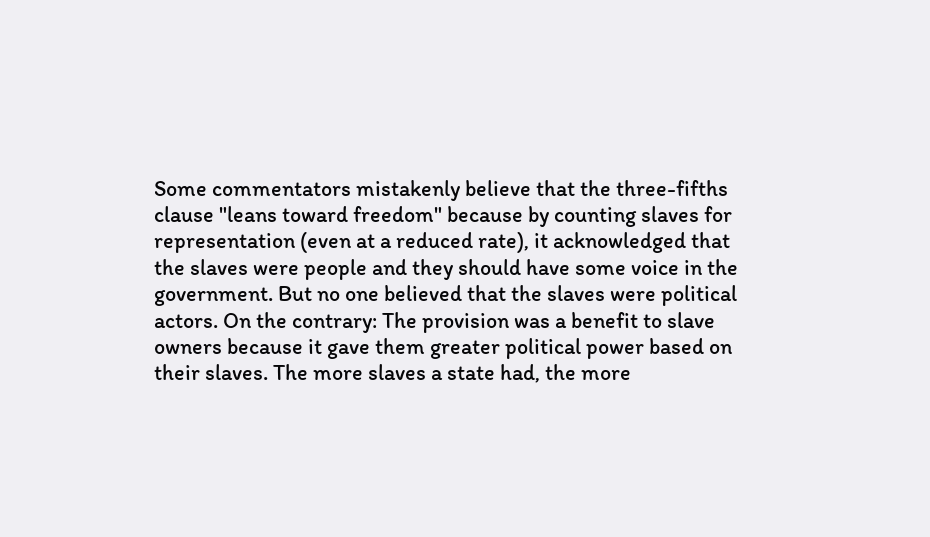Some commentators mistakenly believe that the three-fifths clause "leans toward freedom" because by counting slaves for representation (even at a reduced rate), it acknowledged that the slaves were people and they should have some voice in the government. But no one believed that the slaves were political actors. On the contrary: The provision was a benefit to slave owners because it gave them greater political power based on their slaves. The more slaves a state had, the more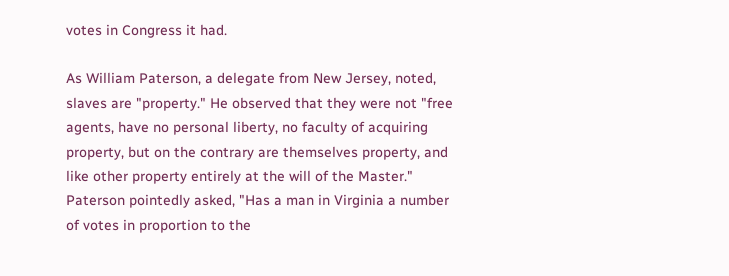votes in Congress it had.

As William Paterson, a delegate from New Jersey, noted, slaves are "property." He observed that they were not "free agents, have no personal liberty, no faculty of acquiring property, but on the contrary are themselves property, and like other property entirely at the will of the Master." Paterson pointedly asked, "Has a man in Virginia a number of votes in proportion to the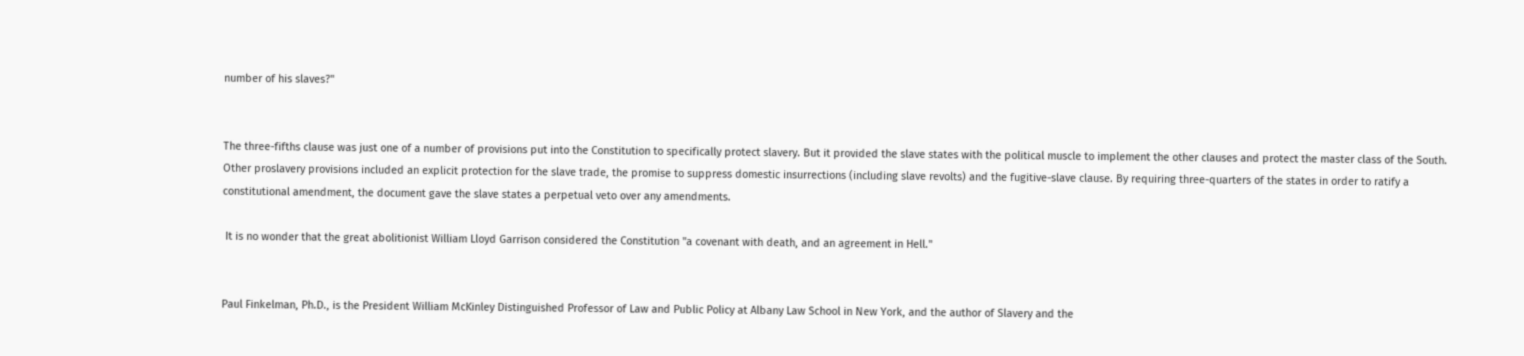number of his slaves?"


The three-fifths clause was just one of a number of provisions put into the Constitution to specifically protect slavery. But it provided the slave states with the political muscle to implement the other clauses and protect the master class of the South. Other proslavery provisions included an explicit protection for the slave trade, the promise to suppress domestic insurrections (including slave revolts) and the fugitive-slave clause. By requiring three-quarters of the states in order to ratify a constitutional amendment, the document gave the slave states a perpetual veto over any amendments.

 It is no wonder that the great abolitionist William Lloyd Garrison considered the Constitution "a covenant with death, and an agreement in Hell."


Paul Finkelman, Ph.D., is the President William McKinley Distinguished Professor of Law and Public Policy at Albany Law School in New York, and the author of Slavery and the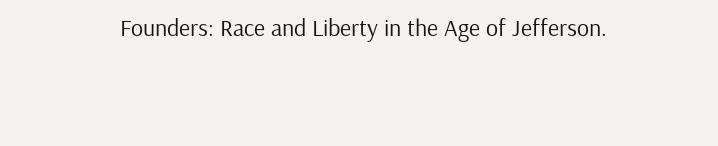Founders: Race and Liberty in the Age of Jefferson.